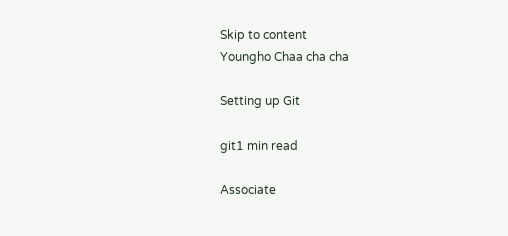Skip to content
Youngho Chaa cha cha

Setting up Git

git1 min read

Associate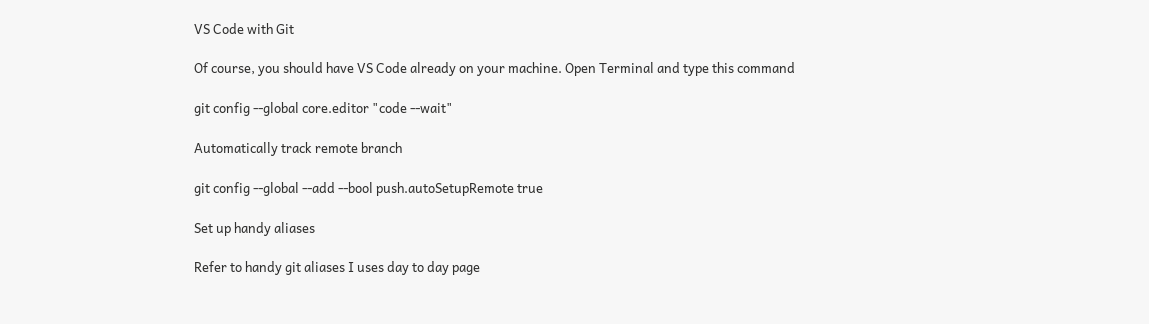VS Code with Git

Of course, you should have VS Code already on your machine. Open Terminal and type this command

git config --global core.editor "code --wait"

Automatically track remote branch

git config --global --add --bool push.autoSetupRemote true

Set up handy aliases

Refer to handy git aliases I uses day to day page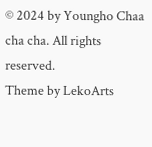© 2024 by Youngho Chaa cha cha. All rights reserved.
Theme by LekoArts